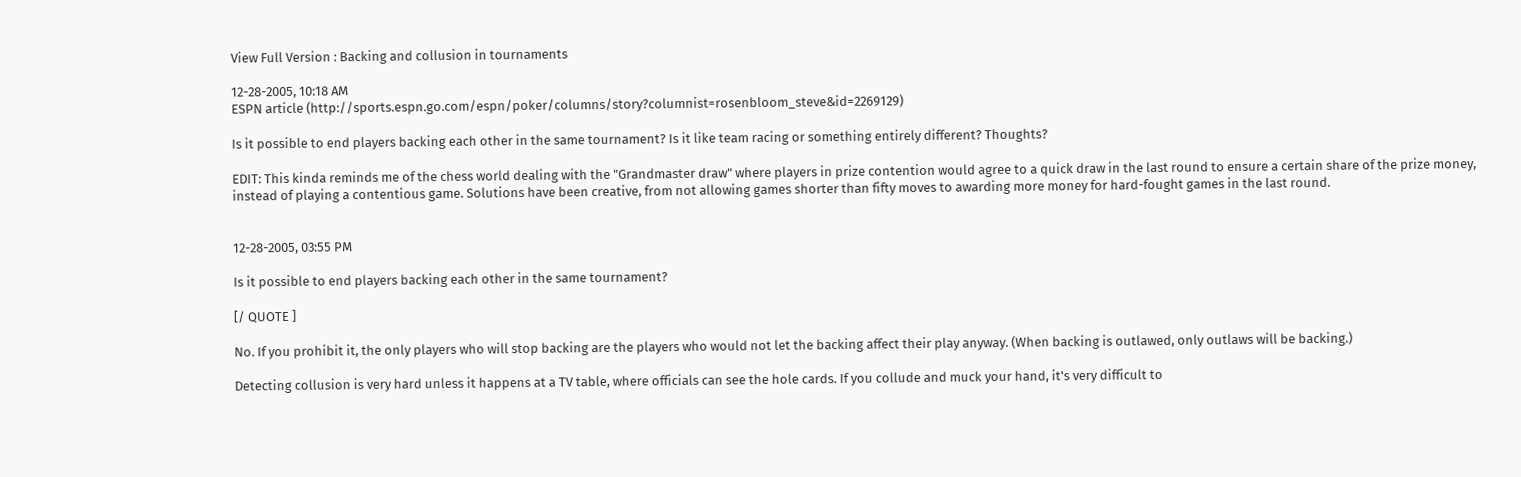View Full Version : Backing and collusion in tournaments

12-28-2005, 10:18 AM
ESPN article (http://sports.espn.go.com/espn/poker/columns/story?columnist=rosenbloom_steve&id=2269129)

Is it possible to end players backing each other in the same tournament? Is it like team racing or something entirely different? Thoughts?

EDIT: This kinda reminds me of the chess world dealing with the "Grandmaster draw" where players in prize contention would agree to a quick draw in the last round to ensure a certain share of the prize money, instead of playing a contentious game. Solutions have been creative, from not allowing games shorter than fifty moves to awarding more money for hard-fought games in the last round.


12-28-2005, 03:55 PM

Is it possible to end players backing each other in the same tournament?

[/ QUOTE ]

No. If you prohibit it, the only players who will stop backing are the players who would not let the backing affect their play anyway. (When backing is outlawed, only outlaws will be backing.)

Detecting collusion is very hard unless it happens at a TV table, where officials can see the hole cards. If you collude and muck your hand, it's very difficult to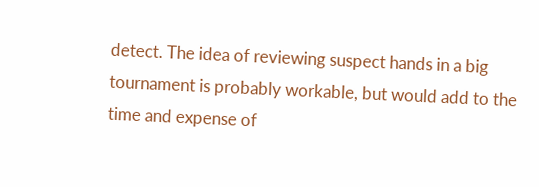detect. The idea of reviewing suspect hands in a big tournament is probably workable, but would add to the time and expense of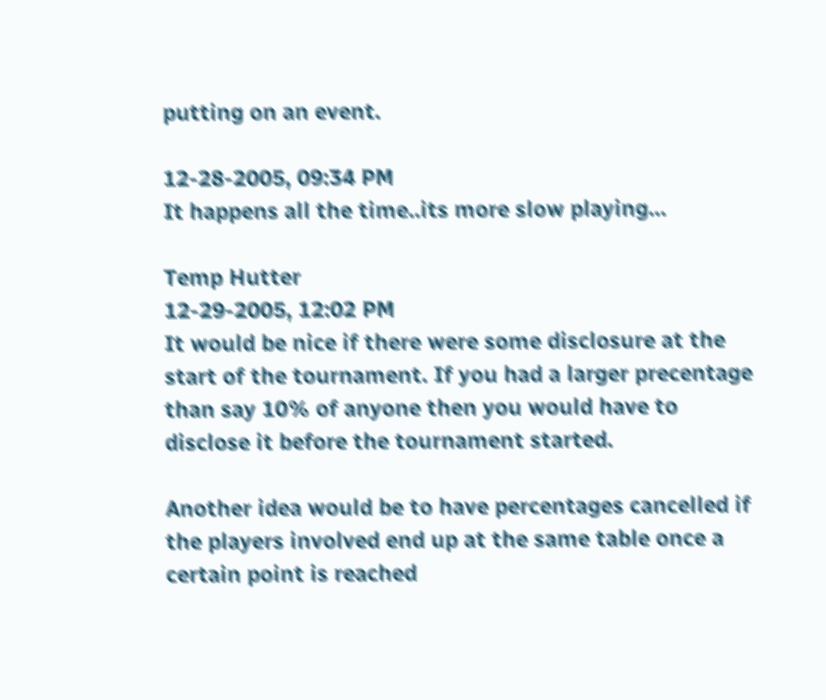putting on an event.

12-28-2005, 09:34 PM
It happens all the time..its more slow playing...

Temp Hutter
12-29-2005, 12:02 PM
It would be nice if there were some disclosure at the start of the tournament. If you had a larger precentage than say 10% of anyone then you would have to disclose it before the tournament started.

Another idea would be to have percentages cancelled if the players involved end up at the same table once a certain point is reached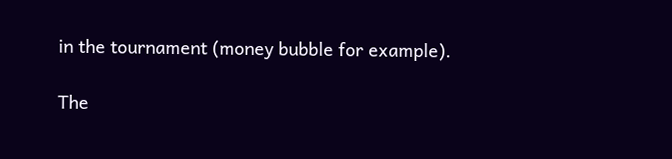in the tournament (money bubble for example).

The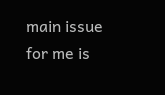main issue for me is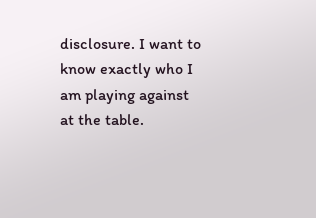disclosure. I want to know exactly who I am playing against at the table.